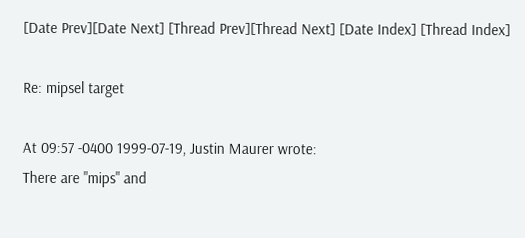[Date Prev][Date Next] [Thread Prev][Thread Next] [Date Index] [Thread Index]

Re: mipsel target

At 09:57 -0400 1999-07-19, Justin Maurer wrote:
There are "mips" and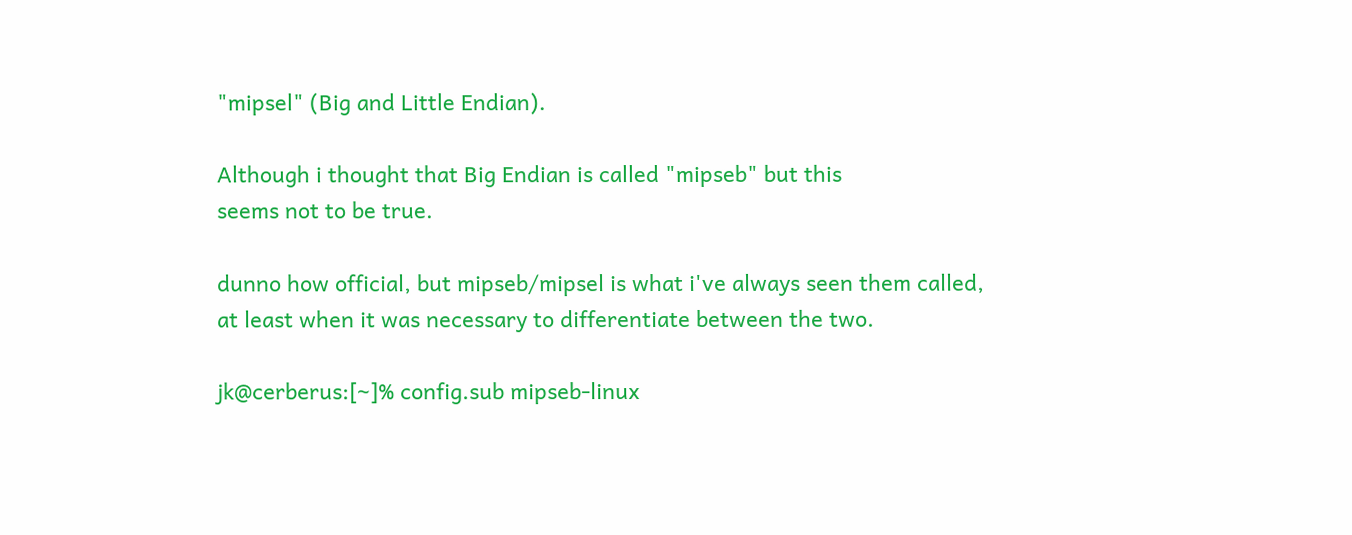"mipsel" (Big and Little Endian).

Although i thought that Big Endian is called "mipseb" but this
seems not to be true.

dunno how official, but mipseb/mipsel is what i've always seen them called,
at least when it was necessary to differentiate between the two.

jk@cerberus:[~]% config.sub mipseb-linux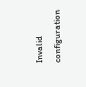Invalid configuration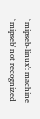`mipseb-linux': machine `mipseb' not recognized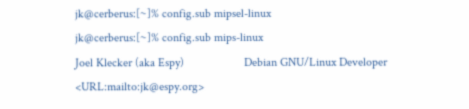jk@cerberus:[~]% config.sub mipsel-linux
jk@cerberus:[~]% config.sub mips-linux
Joel Klecker (aka Espy)                    Debian GNU/Linux Developer
<URL:mailto:jk@espy.org>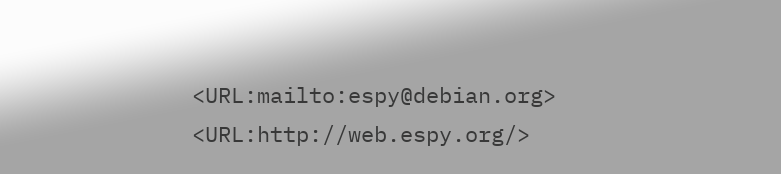<URL:mailto:espy@debian.org>
<URL:http://web.espy.org/>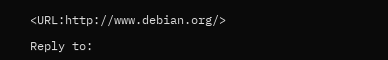<URL:http://www.debian.org/>

Reply to: